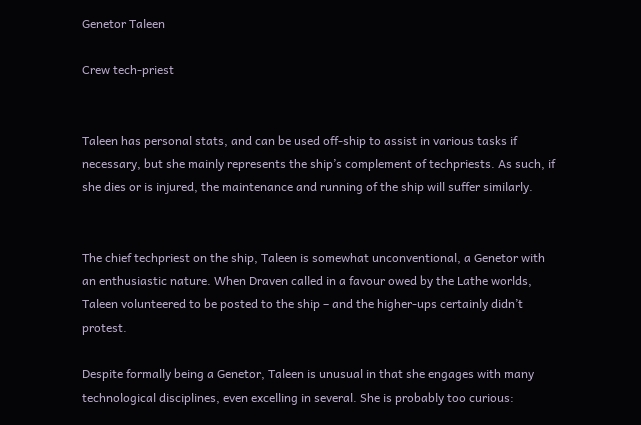Genetor Taleen

Crew tech-priest


Taleen has personal stats, and can be used off-ship to assist in various tasks if necessary, but she mainly represents the ship’s complement of techpriests. As such, if she dies or is injured, the maintenance and running of the ship will suffer similarly.


The chief techpriest on the ship, Taleen is somewhat unconventional, a Genetor with an enthusiastic nature. When Draven called in a favour owed by the Lathe worlds, Taleen volunteered to be posted to the ship – and the higher-ups certainly didn’t protest.

Despite formally being a Genetor, Taleen is unusual in that she engages with many technological disciplines, even excelling in several. She is probably too curious: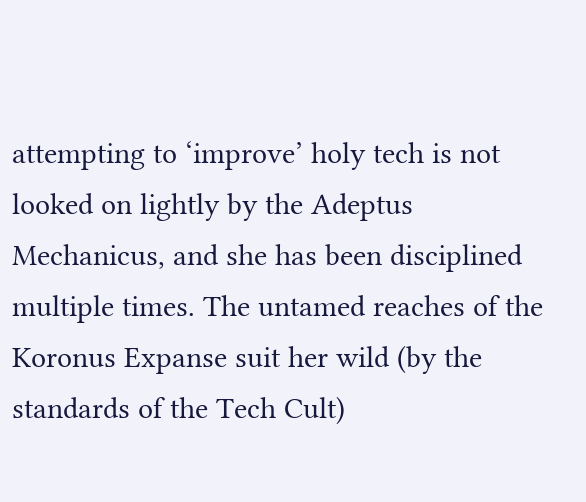attempting to ‘improve’ holy tech is not looked on lightly by the Adeptus Mechanicus, and she has been disciplined multiple times. The untamed reaches of the Koronus Expanse suit her wild (by the standards of the Tech Cult)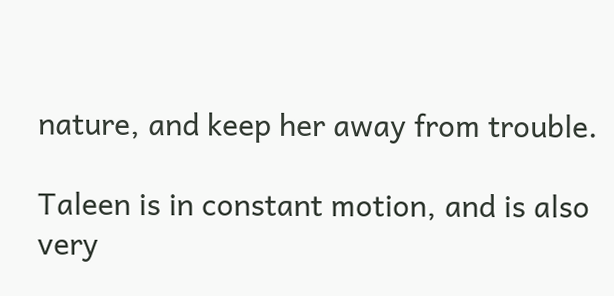nature, and keep her away from trouble.

Taleen is in constant motion, and is also very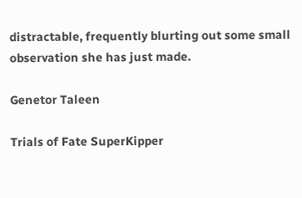distractable, frequently blurting out some small observation she has just made.

Genetor Taleen

Trials of Fate SuperKipper